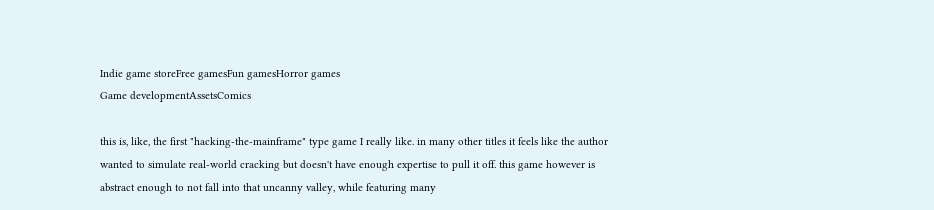Indie game storeFree gamesFun gamesHorror games
Game developmentAssetsComics

this is, like, the first "hacking-the-mainframe" type game I really like. in many other titles it feels like the author wanted to simulate real-world cracking but doesn't have enough expertise to pull it off. this game however is abstract enough to not fall into that uncanny valley, while featuring many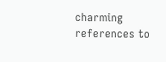charming references to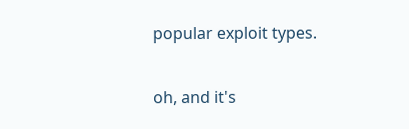popular exploit types.

oh, and it's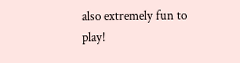also extremely fun to play!